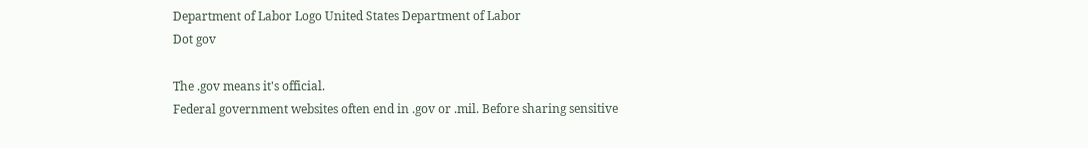Department of Labor Logo United States Department of Labor
Dot gov

The .gov means it's official.
Federal government websites often end in .gov or .mil. Before sharing sensitive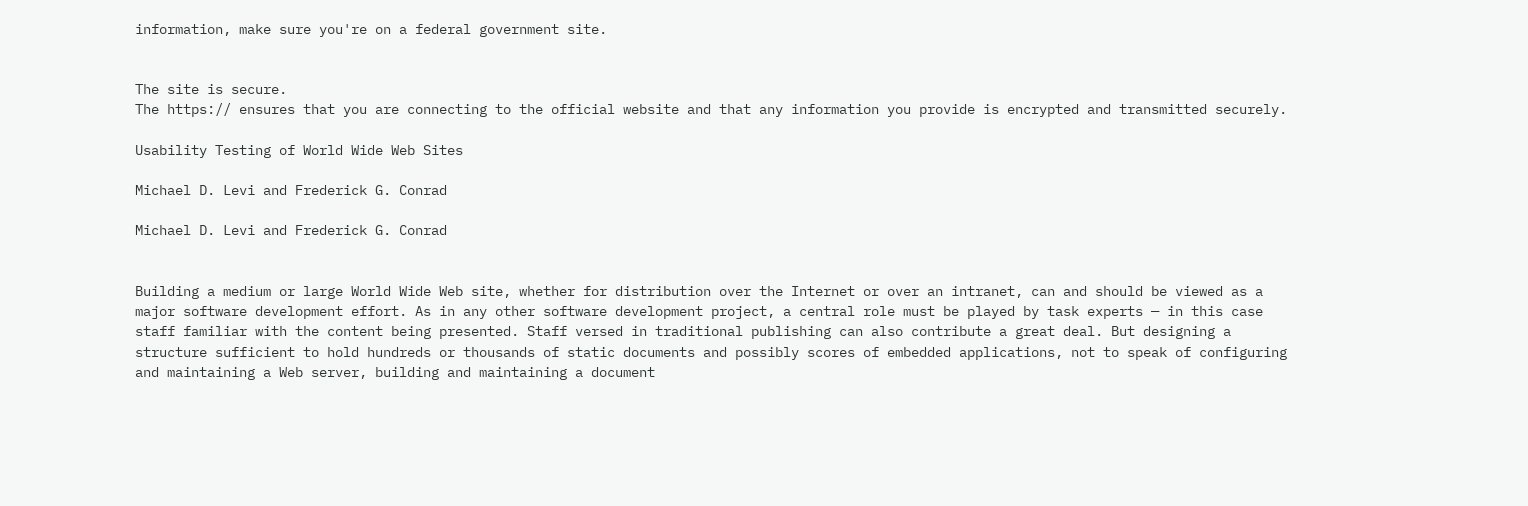information, make sure you're on a federal government site.


The site is secure.
The https:// ensures that you are connecting to the official website and that any information you provide is encrypted and transmitted securely.

Usability Testing of World Wide Web Sites

Michael D. Levi and Frederick G. Conrad

Michael D. Levi and Frederick G. Conrad


Building a medium or large World Wide Web site, whether for distribution over the Internet or over an intranet, can and should be viewed as a major software development effort. As in any other software development project, a central role must be played by task experts — in this case staff familiar with the content being presented. Staff versed in traditional publishing can also contribute a great deal. But designing a structure sufficient to hold hundreds or thousands of static documents and possibly scores of embedded applications, not to speak of configuring and maintaining a Web server, building and maintaining a document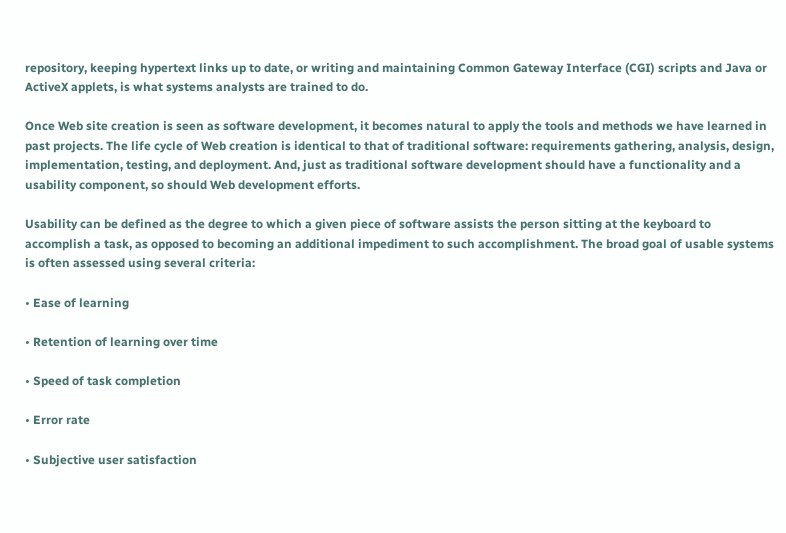repository, keeping hypertext links up to date, or writing and maintaining Common Gateway Interface (CGI) scripts and Java or ActiveX applets, is what systems analysts are trained to do.

Once Web site creation is seen as software development, it becomes natural to apply the tools and methods we have learned in past projects. The life cycle of Web creation is identical to that of traditional software: requirements gathering, analysis, design, implementation, testing, and deployment. And, just as traditional software development should have a functionality and a usability component, so should Web development efforts.

Usability can be defined as the degree to which a given piece of software assists the person sitting at the keyboard to accomplish a task, as opposed to becoming an additional impediment to such accomplishment. The broad goal of usable systems is often assessed using several criteria:

• Ease of learning

• Retention of learning over time

• Speed of task completion

• Error rate

• Subjective user satisfaction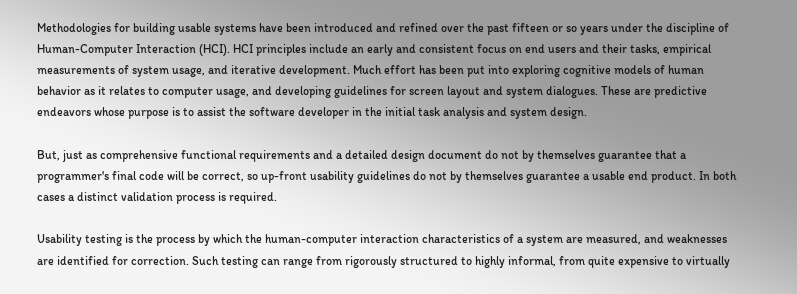Methodologies for building usable systems have been introduced and refined over the past fifteen or so years under the discipline of Human-Computer Interaction (HCI). HCI principles include an early and consistent focus on end users and their tasks, empirical measurements of system usage, and iterative development. Much effort has been put into exploring cognitive models of human behavior as it relates to computer usage, and developing guidelines for screen layout and system dialogues. These are predictive endeavors whose purpose is to assist the software developer in the initial task analysis and system design.

But, just as comprehensive functional requirements and a detailed design document do not by themselves guarantee that a programmer's final code will be correct, so up-front usability guidelines do not by themselves guarantee a usable end product. In both cases a distinct validation process is required.

Usability testing is the process by which the human-computer interaction characteristics of a system are measured, and weaknesses are identified for correction. Such testing can range from rigorously structured to highly informal, from quite expensive to virtually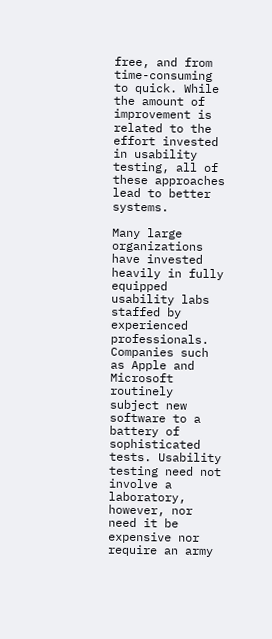free, and from time-consuming to quick. While the amount of improvement is related to the effort invested in usability testing, all of these approaches lead to better systems.

Many large organizations have invested heavily in fully equipped usability labs staffed by experienced professionals. Companies such as Apple and Microsoft routinely subject new software to a battery of sophisticated tests. Usability testing need not involve a laboratory, however, nor need it be expensive nor require an army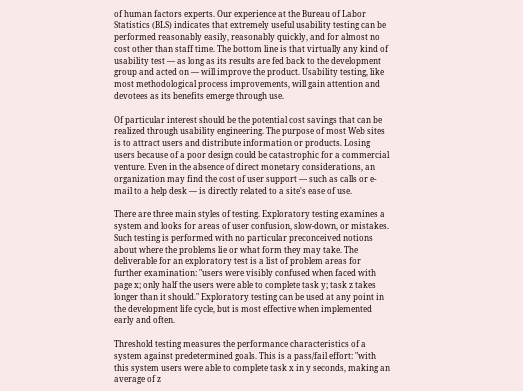of human factors experts. Our experience at the Bureau of Labor Statistics (BLS) indicates that extremely useful usability testing can be performed reasonably easily, reasonably quickly, and for almost no cost other than staff time. The bottom line is that virtually any kind of usability test — as long as its results are fed back to the development group and acted on — will improve the product. Usability testing, like most methodological process improvements, will gain attention and devotees as its benefits emerge through use.

Of particular interest should be the potential cost savings that can be realized through usability engineering. The purpose of most Web sites is to attract users and distribute information or products. Losing users because of a poor design could be catastrophic for a commercial venture. Even in the absence of direct monetary considerations, an organization may find the cost of user support — such as calls or e-mail to a help desk — is directly related to a site's ease of use.

There are three main styles of testing. Exploratory testing examines a system and looks for areas of user confusion, slow-down, or mistakes. Such testing is performed with no particular preconceived notions about where the problems lie or what form they may take. The deliverable for an exploratory test is a list of problem areas for further examination: "users were visibly confused when faced with page x; only half the users were able to complete task y; task z takes longer than it should." Exploratory testing can be used at any point in the development life cycle, but is most effective when implemented early and often.

Threshold testing measures the performance characteristics of a system against predetermined goals. This is a pass/fail effort: "with this system users were able to complete task x in y seconds, making an average of z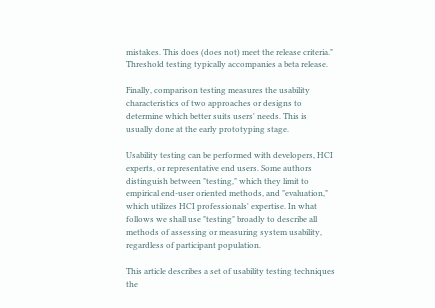mistakes. This does (does not) meet the release criteria." Threshold testing typically accompanies a beta release.

Finally, comparison testing measures the usability characteristics of two approaches or designs to determine which better suits users' needs. This is usually done at the early prototyping stage.

Usability testing can be performed with developers, HCI experts, or representative end users. Some authors distinguish between "testing," which they limit to empirical end-user oriented methods, and "evaluation," which utilizes HCI professionals' expertise. In what follows we shall use "testing" broadly to describe all methods of assessing or measuring system usability, regardless of participant population.

This article describes a set of usability testing techniques the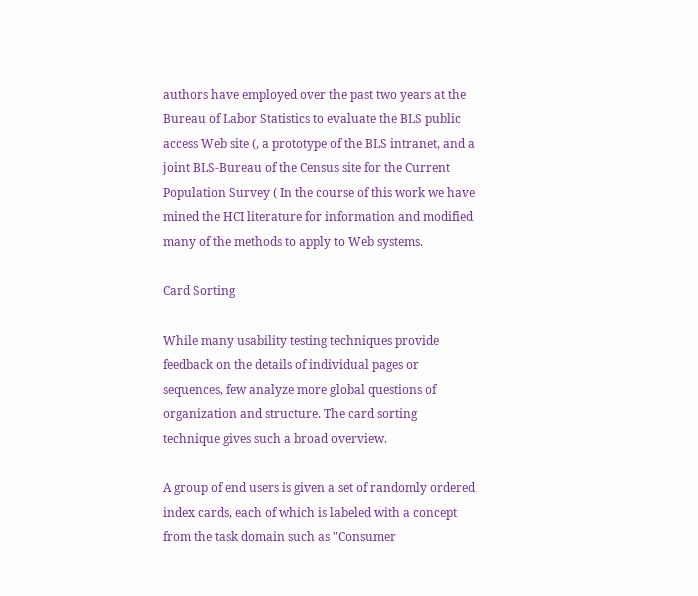authors have employed over the past two years at the Bureau of Labor Statistics to evaluate the BLS public access Web site (, a prototype of the BLS intranet, and a joint BLS-Bureau of the Census site for the Current Population Survey ( In the course of this work we have mined the HCI literature for information and modified many of the methods to apply to Web systems.

Card Sorting

While many usability testing techniques provide feedback on the details of individual pages or sequences, few analyze more global questions of organization and structure. The card sorting technique gives such a broad overview.

A group of end users is given a set of randomly ordered index cards, each of which is labeled with a concept from the task domain such as "Consumer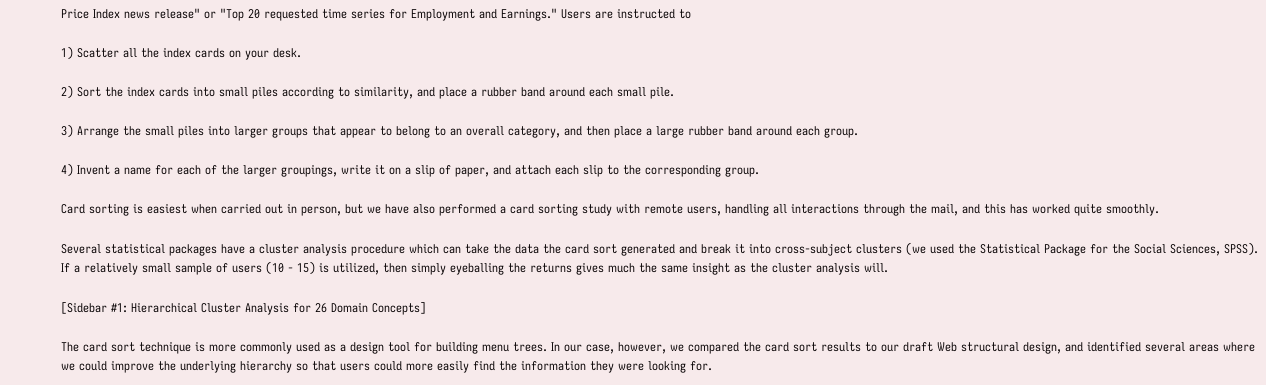Price Index news release" or "Top 20 requested time series for Employment and Earnings." Users are instructed to

1) Scatter all the index cards on your desk.

2) Sort the index cards into small piles according to similarity, and place a rubber band around each small pile.

3) Arrange the small piles into larger groups that appear to belong to an overall category, and then place a large rubber band around each group.

4) Invent a name for each of the larger groupings, write it on a slip of paper, and attach each slip to the corresponding group.

Card sorting is easiest when carried out in person, but we have also performed a card sorting study with remote users, handling all interactions through the mail, and this has worked quite smoothly.

Several statistical packages have a cluster analysis procedure which can take the data the card sort generated and break it into cross-subject clusters (we used the Statistical Package for the Social Sciences, SPSS). If a relatively small sample of users (10 - 15) is utilized, then simply eyeballing the returns gives much the same insight as the cluster analysis will.

[Sidebar #1: Hierarchical Cluster Analysis for 26 Domain Concepts]

The card sort technique is more commonly used as a design tool for building menu trees. In our case, however, we compared the card sort results to our draft Web structural design, and identified several areas where we could improve the underlying hierarchy so that users could more easily find the information they were looking for.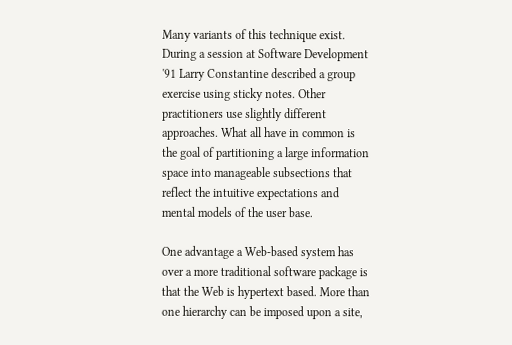Many variants of this technique exist. During a session at Software Development '91 Larry Constantine described a group exercise using sticky notes. Other practitioners use slightly different approaches. What all have in common is the goal of partitioning a large information space into manageable subsections that reflect the intuitive expectations and mental models of the user base.

One advantage a Web-based system has over a more traditional software package is that the Web is hypertext based. More than one hierarchy can be imposed upon a site,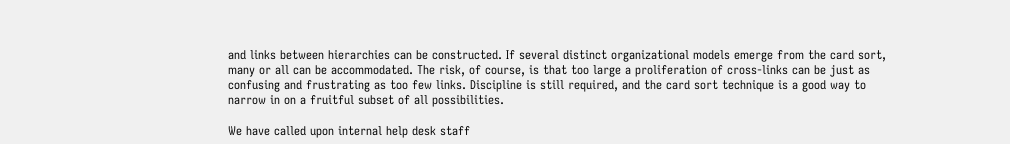and links between hierarchies can be constructed. If several distinct organizational models emerge from the card sort, many or all can be accommodated. The risk, of course, is that too large a proliferation of cross-links can be just as confusing and frustrating as too few links. Discipline is still required, and the card sort technique is a good way to narrow in on a fruitful subset of all possibilities.

We have called upon internal help desk staff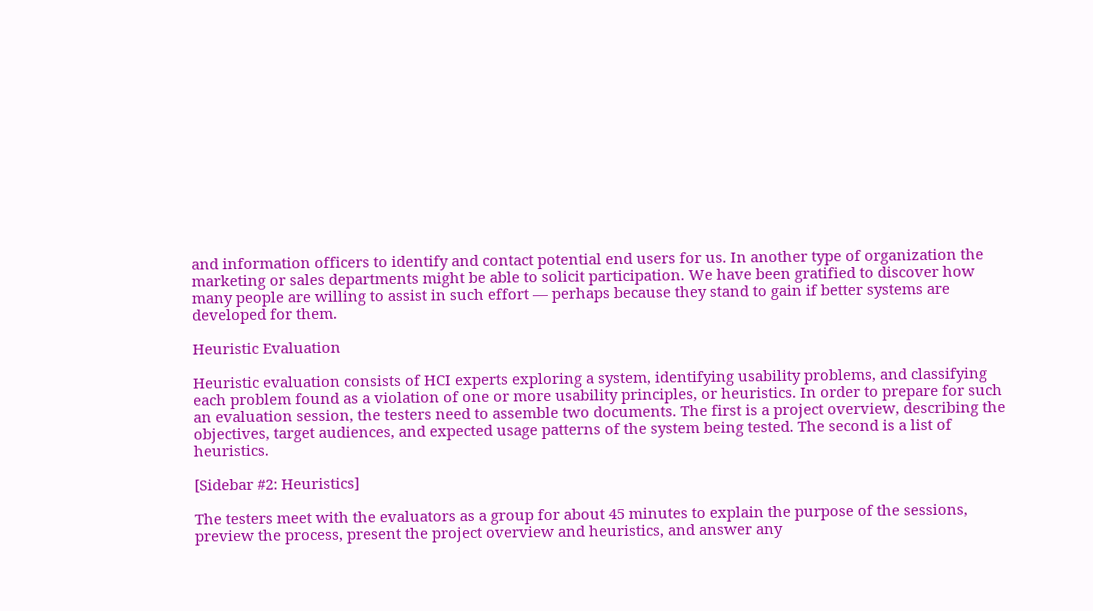and information officers to identify and contact potential end users for us. In another type of organization the marketing or sales departments might be able to solicit participation. We have been gratified to discover how many people are willing to assist in such effort — perhaps because they stand to gain if better systems are developed for them.

Heuristic Evaluation

Heuristic evaluation consists of HCI experts exploring a system, identifying usability problems, and classifying each problem found as a violation of one or more usability principles, or heuristics. In order to prepare for such an evaluation session, the testers need to assemble two documents. The first is a project overview, describing the objectives, target audiences, and expected usage patterns of the system being tested. The second is a list of heuristics.

[Sidebar #2: Heuristics]

The testers meet with the evaluators as a group for about 45 minutes to explain the purpose of the sessions, preview the process, present the project overview and heuristics, and answer any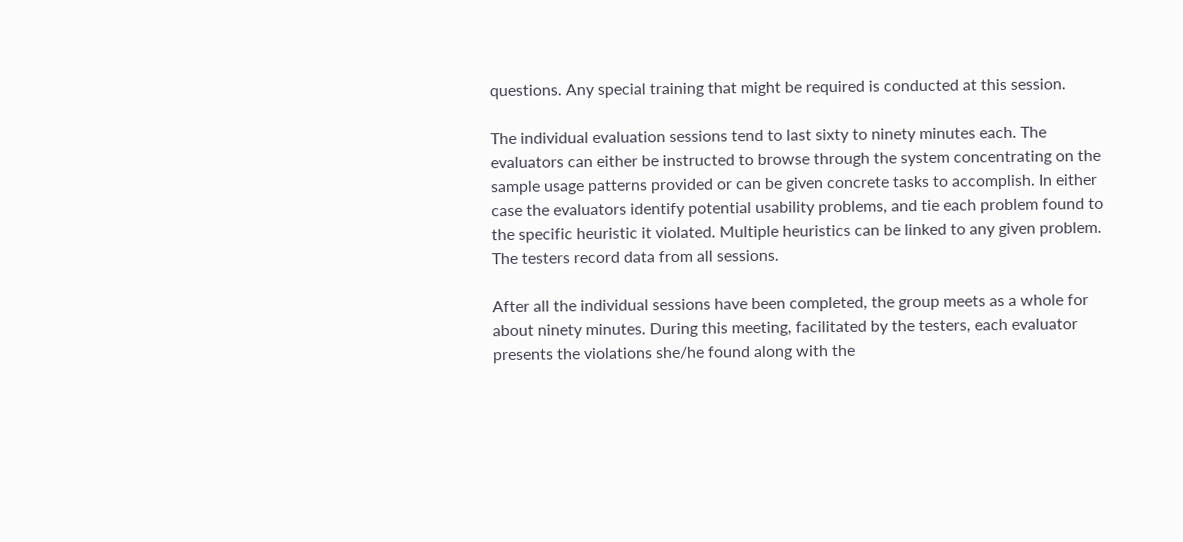questions. Any special training that might be required is conducted at this session.

The individual evaluation sessions tend to last sixty to ninety minutes each. The evaluators can either be instructed to browse through the system concentrating on the sample usage patterns provided or can be given concrete tasks to accomplish. In either case the evaluators identify potential usability problems, and tie each problem found to the specific heuristic it violated. Multiple heuristics can be linked to any given problem. The testers record data from all sessions.

After all the individual sessions have been completed, the group meets as a whole for about ninety minutes. During this meeting, facilitated by the testers, each evaluator presents the violations she/he found along with the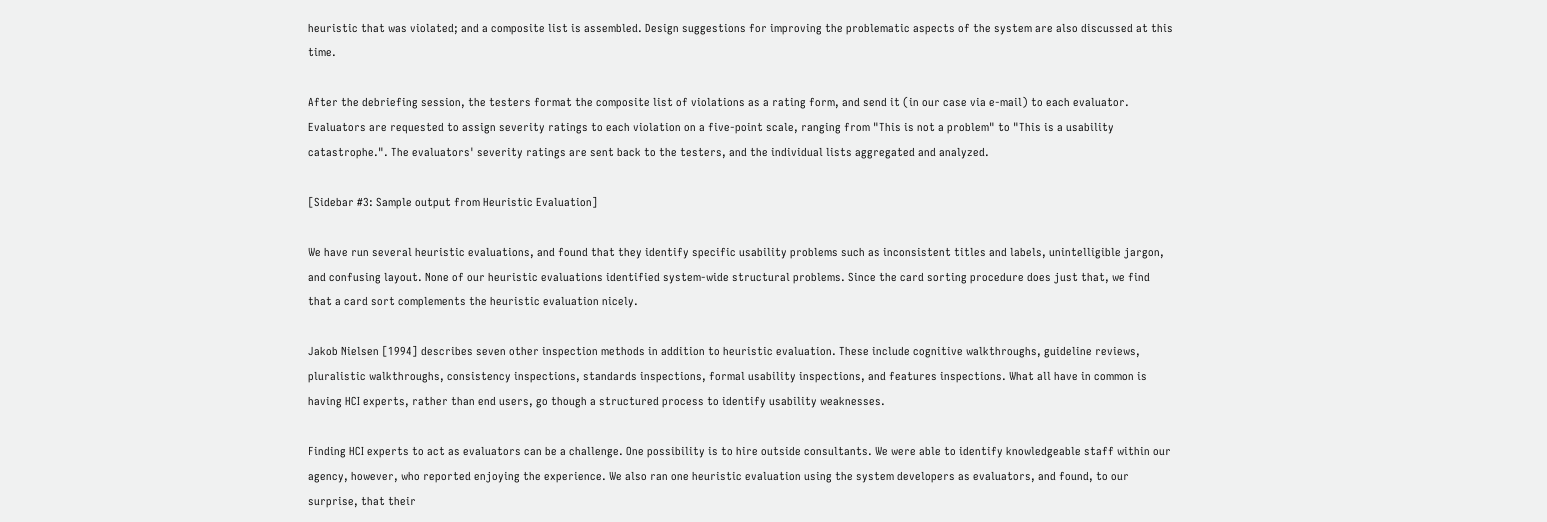heuristic that was violated; and a composite list is assembled. Design suggestions for improving the problematic aspects of the system are also discussed at this time.

After the debriefing session, the testers format the composite list of violations as a rating form, and send it (in our case via e-mail) to each evaluator. Evaluators are requested to assign severity ratings to each violation on a five-point scale, ranging from "This is not a problem" to "This is a usability catastrophe.". The evaluators' severity ratings are sent back to the testers, and the individual lists aggregated and analyzed.

[Sidebar #3: Sample output from Heuristic Evaluation]

We have run several heuristic evaluations, and found that they identify specific usability problems such as inconsistent titles and labels, unintelligible jargon, and confusing layout. None of our heuristic evaluations identified system-wide structural problems. Since the card sorting procedure does just that, we find that a card sort complements the heuristic evaluation nicely.

Jakob Nielsen [1994] describes seven other inspection methods in addition to heuristic evaluation. These include cognitive walkthroughs, guideline reviews, pluralistic walkthroughs, consistency inspections, standards inspections, formal usability inspections, and features inspections. What all have in common is having HCI experts, rather than end users, go though a structured process to identify usability weaknesses.

Finding HCI experts to act as evaluators can be a challenge. One possibility is to hire outside consultants. We were able to identify knowledgeable staff within our agency, however, who reported enjoying the experience. We also ran one heuristic evaluation using the system developers as evaluators, and found, to our surprise, that their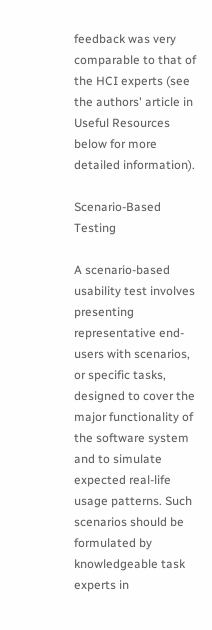feedback was very comparable to that of the HCI experts (see the authors' article in Useful Resources below for more detailed information).

Scenario-Based Testing

A scenario-based usability test involves presenting representative end-users with scenarios, or specific tasks, designed to cover the major functionality of the software system and to simulate expected real-life usage patterns. Such scenarios should be formulated by knowledgeable task experts in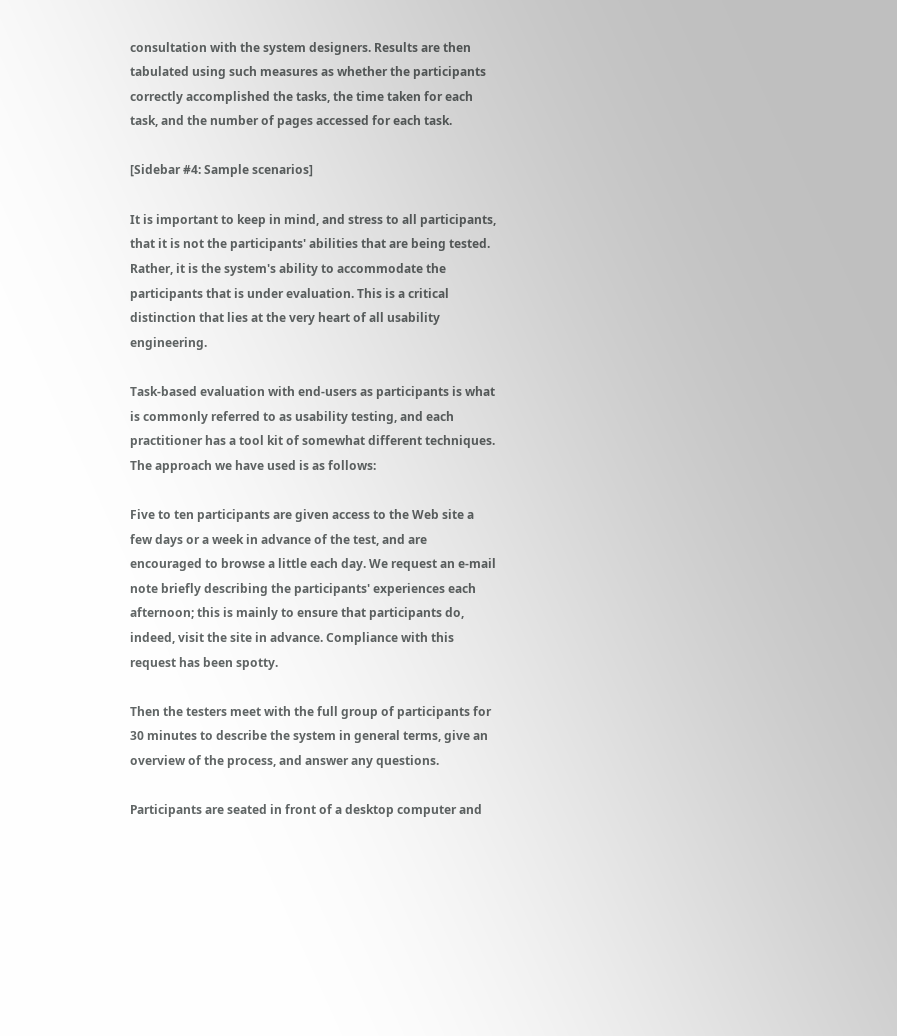consultation with the system designers. Results are then tabulated using such measures as whether the participants correctly accomplished the tasks, the time taken for each task, and the number of pages accessed for each task.

[Sidebar #4: Sample scenarios]

It is important to keep in mind, and stress to all participants, that it is not the participants' abilities that are being tested. Rather, it is the system's ability to accommodate the participants that is under evaluation. This is a critical distinction that lies at the very heart of all usability engineering.

Task-based evaluation with end-users as participants is what is commonly referred to as usability testing, and each practitioner has a tool kit of somewhat different techniques. The approach we have used is as follows:

Five to ten participants are given access to the Web site a few days or a week in advance of the test, and are encouraged to browse a little each day. We request an e-mail note briefly describing the participants' experiences each afternoon; this is mainly to ensure that participants do, indeed, visit the site in advance. Compliance with this request has been spotty.

Then the testers meet with the full group of participants for 30 minutes to describe the system in general terms, give an overview of the process, and answer any questions.

Participants are seated in front of a desktop computer and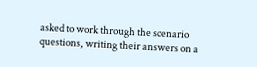asked to work through the scenario questions, writing their answers on a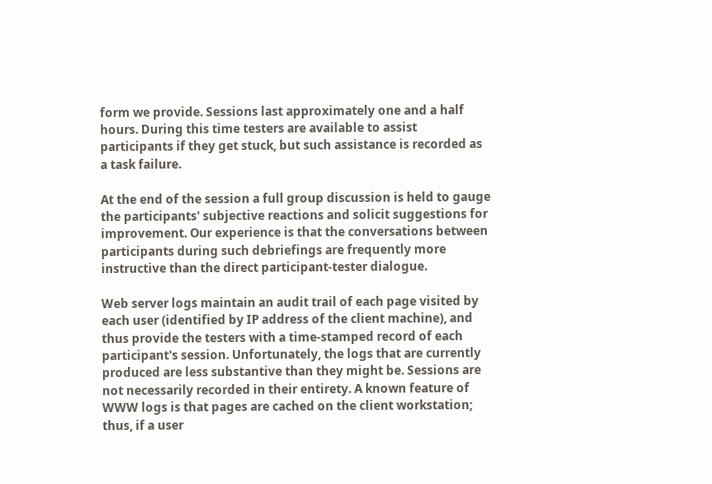form we provide. Sessions last approximately one and a half hours. During this time testers are available to assist participants if they get stuck, but such assistance is recorded as a task failure.

At the end of the session a full group discussion is held to gauge the participants' subjective reactions and solicit suggestions for improvement. Our experience is that the conversations between participants during such debriefings are frequently more instructive than the direct participant-tester dialogue.

Web server logs maintain an audit trail of each page visited by each user (identified by IP address of the client machine), and thus provide the testers with a time-stamped record of each participant's session. Unfortunately, the logs that are currently produced are less substantive than they might be. Sessions are not necessarily recorded in their entirety. A known feature of WWW logs is that pages are cached on the client workstation; thus, if a user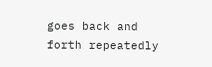goes back and forth repeatedly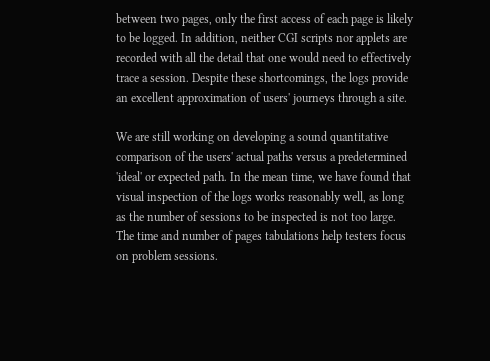between two pages, only the first access of each page is likely to be logged. In addition, neither CGI scripts nor applets are recorded with all the detail that one would need to effectively trace a session. Despite these shortcomings, the logs provide an excellent approximation of users' journeys through a site.

We are still working on developing a sound quantitative comparison of the users' actual paths versus a predetermined 'ideal' or expected path. In the mean time, we have found that visual inspection of the logs works reasonably well, as long as the number of sessions to be inspected is not too large. The time and number of pages tabulations help testers focus on problem sessions.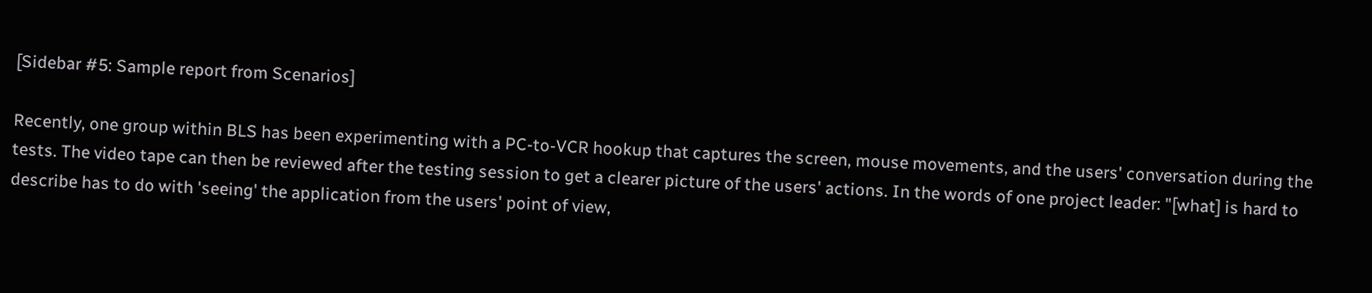[Sidebar #5: Sample report from Scenarios]

Recently, one group within BLS has been experimenting with a PC-to-VCR hookup that captures the screen, mouse movements, and the users' conversation during the tests. The video tape can then be reviewed after the testing session to get a clearer picture of the users' actions. In the words of one project leader: "[what] is hard to describe has to do with 'seeing' the application from the users' point of view,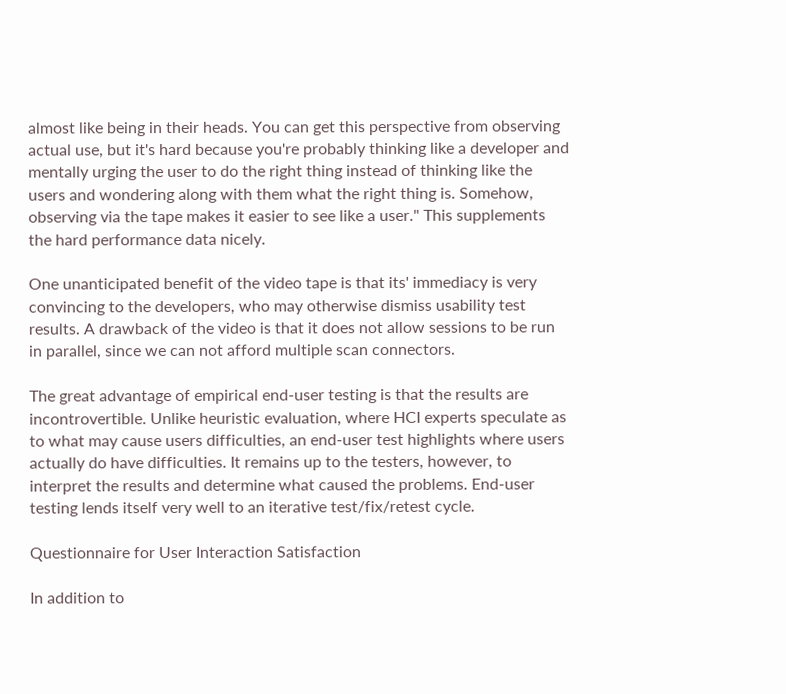almost like being in their heads. You can get this perspective from observing actual use, but it's hard because you're probably thinking like a developer and mentally urging the user to do the right thing instead of thinking like the users and wondering along with them what the right thing is. Somehow, observing via the tape makes it easier to see like a user." This supplements the hard performance data nicely.

One unanticipated benefit of the video tape is that its' immediacy is very convincing to the developers, who may otherwise dismiss usability test results. A drawback of the video is that it does not allow sessions to be run in parallel, since we can not afford multiple scan connectors.

The great advantage of empirical end-user testing is that the results are incontrovertible. Unlike heuristic evaluation, where HCI experts speculate as to what may cause users difficulties, an end-user test highlights where users actually do have difficulties. It remains up to the testers, however, to interpret the results and determine what caused the problems. End-user testing lends itself very well to an iterative test/fix/retest cycle.

Questionnaire for User Interaction Satisfaction

In addition to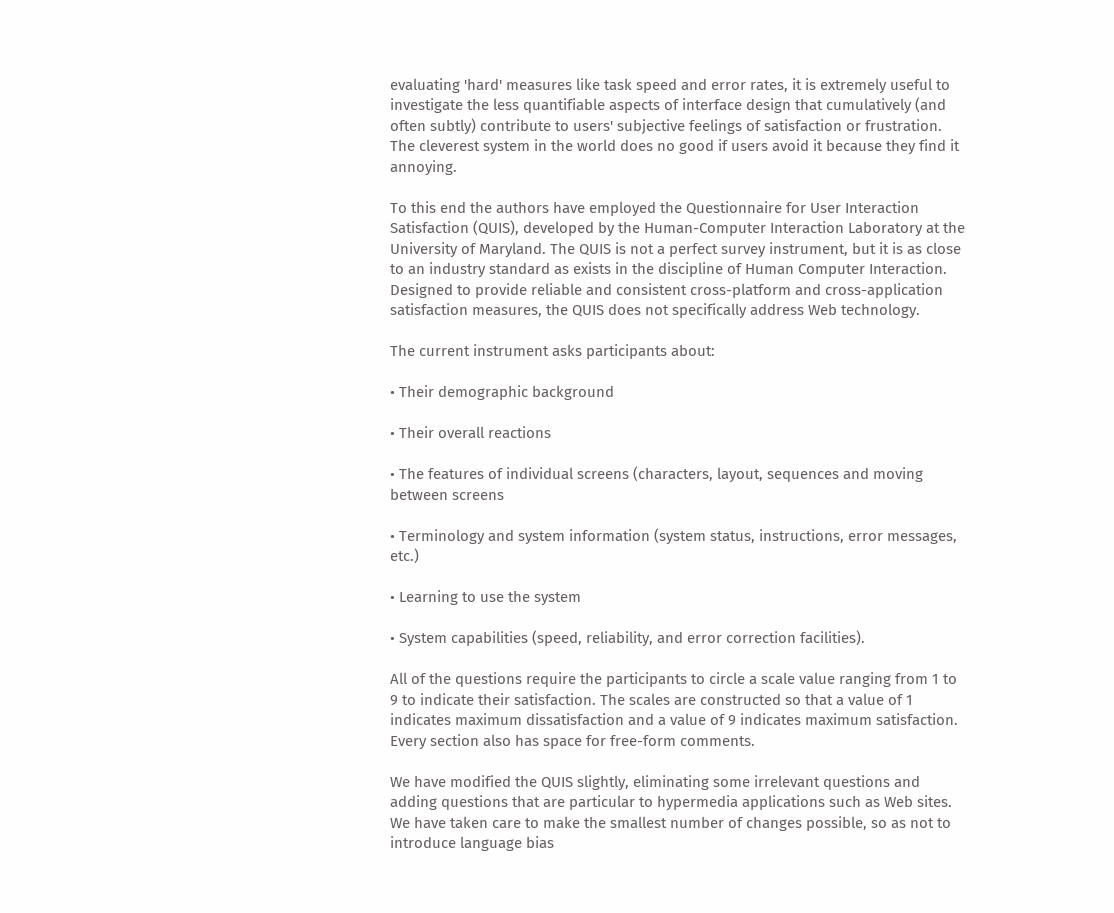evaluating 'hard' measures like task speed and error rates, it is extremely useful to investigate the less quantifiable aspects of interface design that cumulatively (and often subtly) contribute to users' subjective feelings of satisfaction or frustration. The cleverest system in the world does no good if users avoid it because they find it annoying.

To this end the authors have employed the Questionnaire for User Interaction Satisfaction (QUIS), developed by the Human-Computer Interaction Laboratory at the University of Maryland. The QUIS is not a perfect survey instrument, but it is as close to an industry standard as exists in the discipline of Human Computer Interaction. Designed to provide reliable and consistent cross-platform and cross-application satisfaction measures, the QUIS does not specifically address Web technology.

The current instrument asks participants about:

• Their demographic background

• Their overall reactions

• The features of individual screens (characters, layout, sequences and moving between screens

• Terminology and system information (system status, instructions, error messages, etc.)

• Learning to use the system

• System capabilities (speed, reliability, and error correction facilities).

All of the questions require the participants to circle a scale value ranging from 1 to 9 to indicate their satisfaction. The scales are constructed so that a value of 1 indicates maximum dissatisfaction and a value of 9 indicates maximum satisfaction. Every section also has space for free-form comments.

We have modified the QUIS slightly, eliminating some irrelevant questions and adding questions that are particular to hypermedia applications such as Web sites. We have taken care to make the smallest number of changes possible, so as not to introduce language bias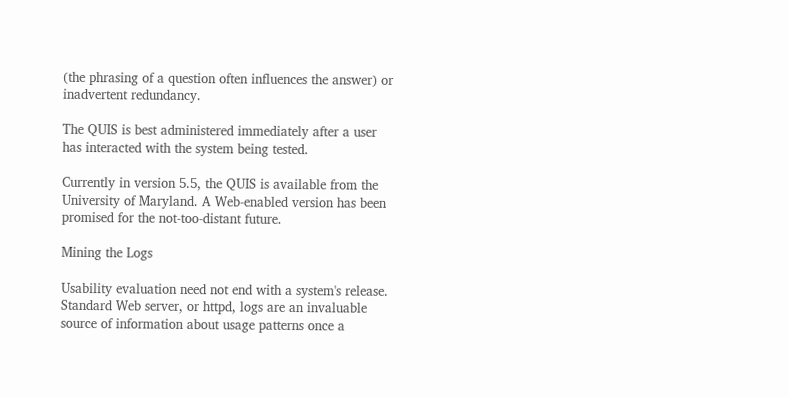(the phrasing of a question often influences the answer) or inadvertent redundancy.

The QUIS is best administered immediately after a user has interacted with the system being tested.

Currently in version 5.5, the QUIS is available from the University of Maryland. A Web-enabled version has been promised for the not-too-distant future.

Mining the Logs

Usability evaluation need not end with a system's release. Standard Web server, or httpd, logs are an invaluable source of information about usage patterns once a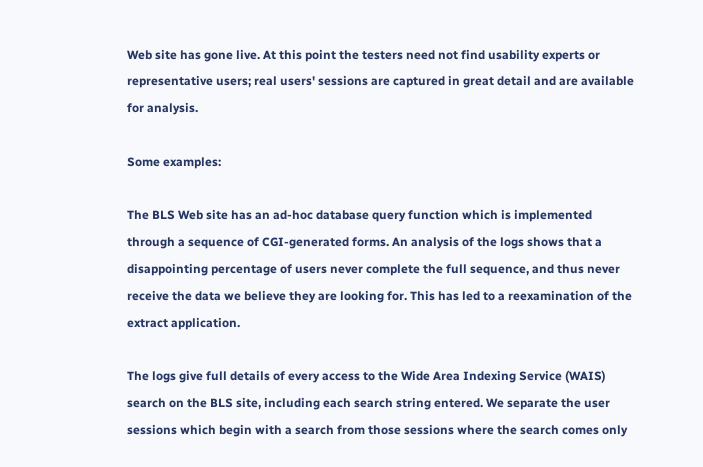Web site has gone live. At this point the testers need not find usability experts or representative users; real users' sessions are captured in great detail and are available for analysis.

Some examples:

The BLS Web site has an ad-hoc database query function which is implemented through a sequence of CGI-generated forms. An analysis of the logs shows that a disappointing percentage of users never complete the full sequence, and thus never receive the data we believe they are looking for. This has led to a reexamination of the extract application.

The logs give full details of every access to the Wide Area Indexing Service (WAIS) search on the BLS site, including each search string entered. We separate the user sessions which begin with a search from those sessions where the search comes only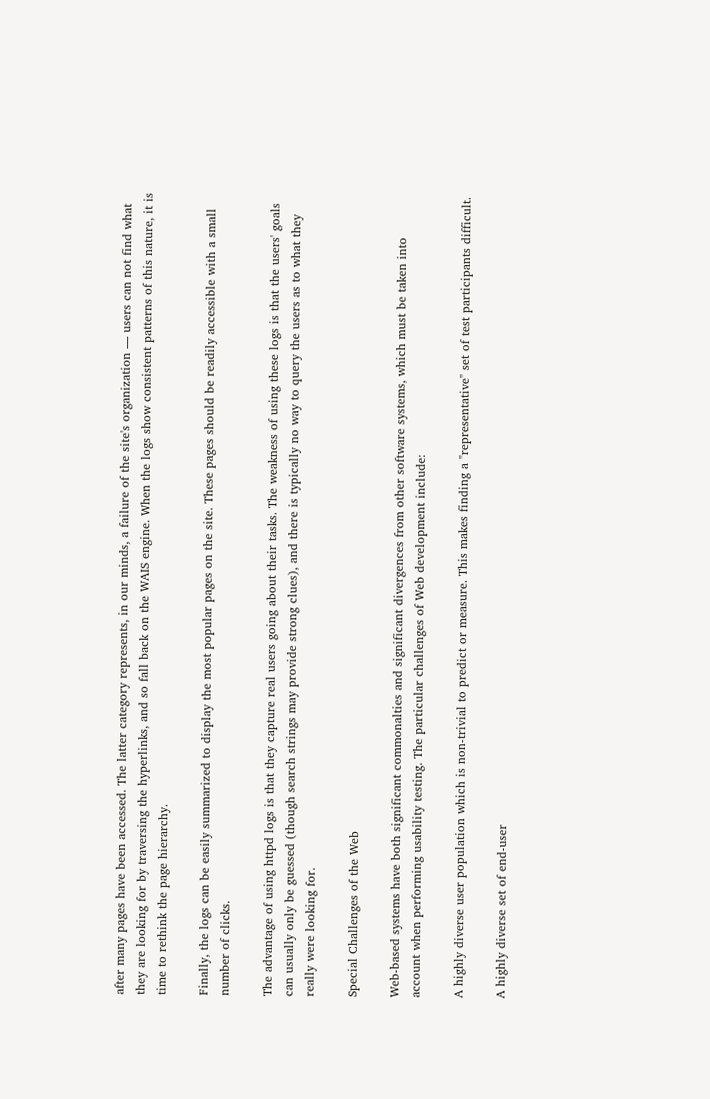after many pages have been accessed. The latter category represents, in our minds, a failure of the site's organization — users can not find what they are looking for by traversing the hyperlinks, and so fall back on the WAIS engine. When the logs show consistent patterns of this nature, it is time to rethink the page hierarchy.

Finally, the logs can be easily summarized to display the most popular pages on the site. These pages should be readily accessible with a small number of clicks.

The advantage of using httpd logs is that they capture real users going about their tasks. The weakness of using these logs is that the users' goals can usually only be guessed (though search strings may provide strong clues), and there is typically no way to query the users as to what they really were looking for.

Special Challenges of the Web

Web-based systems have both significant commonalties and significant divergences from other software systems, which must be taken into account when performing usability testing. The particular challenges of Web development include:

A highly diverse user population which is non-trivial to predict or measure. This makes finding a "representative" set of test participants difficult.

A highly diverse set of end-user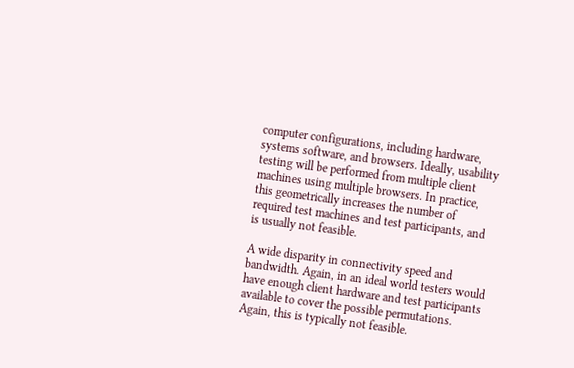computer configurations, including hardware, systems software, and browsers. Ideally, usability testing will be performed from multiple client machines using multiple browsers. In practice, this geometrically increases the number of required test machines and test participants, and is usually not feasible.

A wide disparity in connectivity speed and bandwidth. Again, in an ideal world testers would have enough client hardware and test participants available to cover the possible permutations. Again, this is typically not feasible.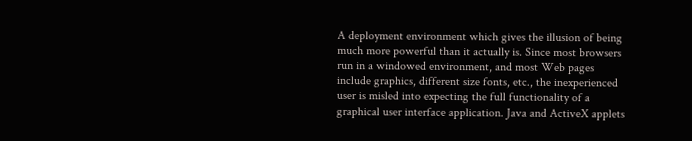A deployment environment which gives the illusion of being much more powerful than it actually is. Since most browsers run in a windowed environment, and most Web pages include graphics, different size fonts, etc., the inexperienced user is misled into expecting the full functionality of a graphical user interface application. Java and ActiveX applets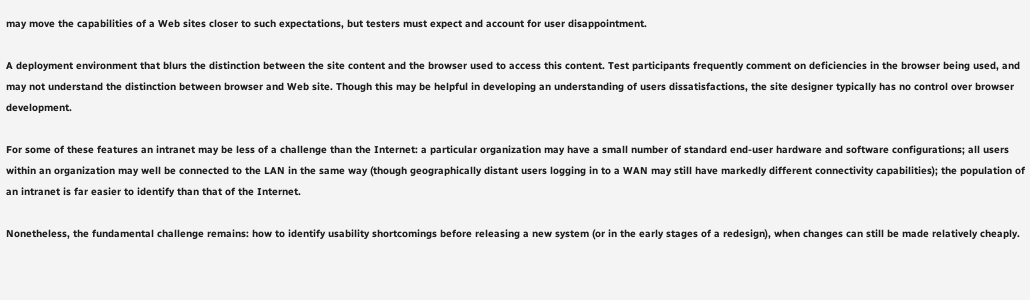may move the capabilities of a Web sites closer to such expectations, but testers must expect and account for user disappointment.

A deployment environment that blurs the distinction between the site content and the browser used to access this content. Test participants frequently comment on deficiencies in the browser being used, and may not understand the distinction between browser and Web site. Though this may be helpful in developing an understanding of users dissatisfactions, the site designer typically has no control over browser development.

For some of these features an intranet may be less of a challenge than the Internet: a particular organization may have a small number of standard end-user hardware and software configurations; all users within an organization may well be connected to the LAN in the same way (though geographically distant users logging in to a WAN may still have markedly different connectivity capabilities); the population of an intranet is far easier to identify than that of the Internet.

Nonetheless, the fundamental challenge remains: how to identify usability shortcomings before releasing a new system (or in the early stages of a redesign), when changes can still be made relatively cheaply.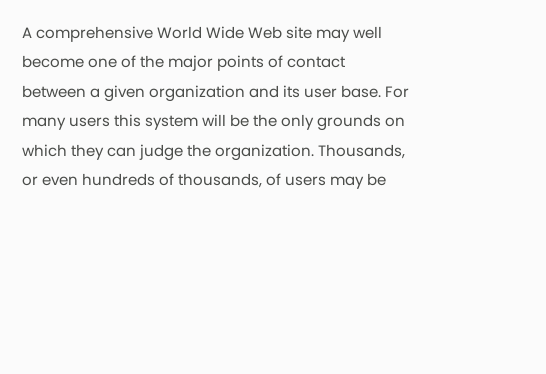A comprehensive World Wide Web site may well become one of the major points of contact between a given organization and its user base. For many users this system will be the only grounds on which they can judge the organization. Thousands, or even hundreds of thousands, of users may be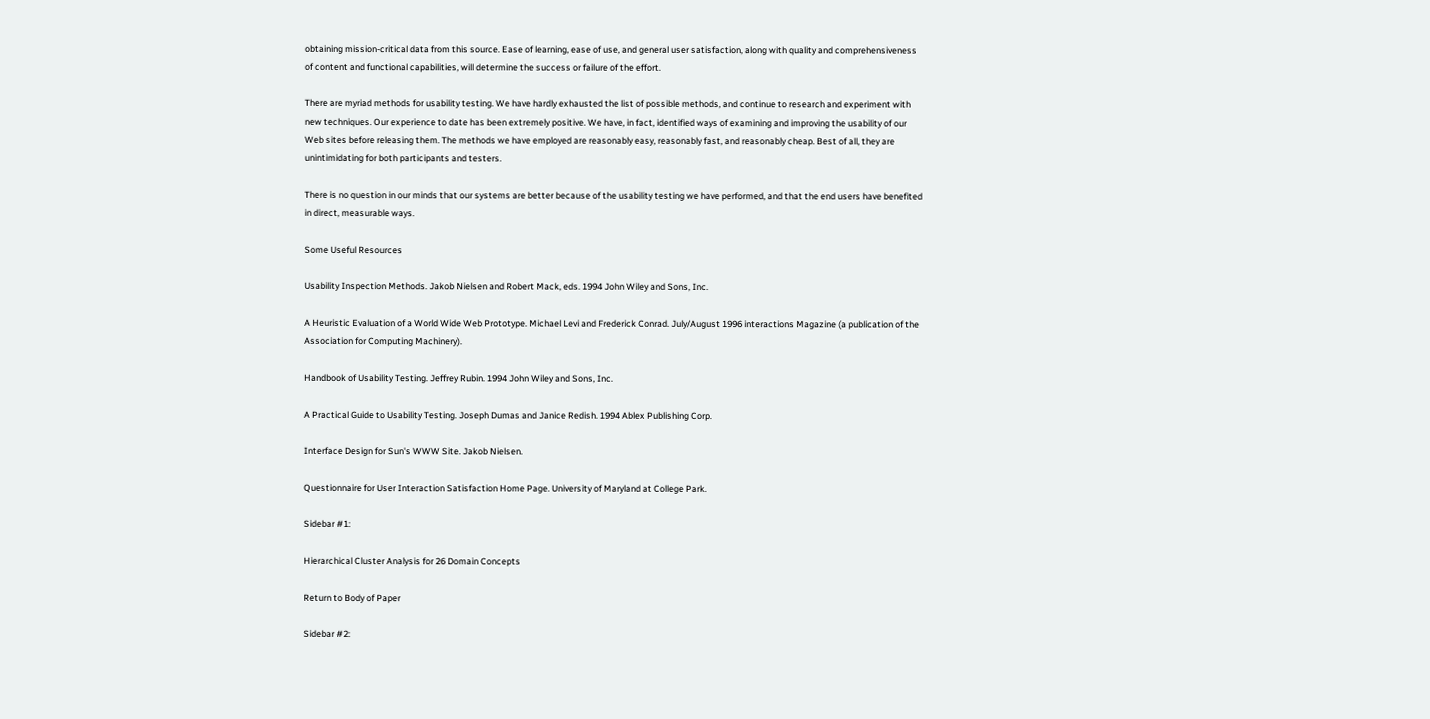obtaining mission-critical data from this source. Ease of learning, ease of use, and general user satisfaction, along with quality and comprehensiveness of content and functional capabilities, will determine the success or failure of the effort.

There are myriad methods for usability testing. We have hardly exhausted the list of possible methods, and continue to research and experiment with new techniques. Our experience to date has been extremely positive. We have, in fact, identified ways of examining and improving the usability of our Web sites before releasing them. The methods we have employed are reasonably easy, reasonably fast, and reasonably cheap. Best of all, they are unintimidating for both participants and testers.

There is no question in our minds that our systems are better because of the usability testing we have performed, and that the end users have benefited in direct, measurable ways.

Some Useful Resources

Usability Inspection Methods. Jakob Nielsen and Robert Mack, eds. 1994 John Wiley and Sons, Inc.

A Heuristic Evaluation of a World Wide Web Prototype. Michael Levi and Frederick Conrad. July/August 1996 interactions Magazine (a publication of the Association for Computing Machinery).

Handbook of Usability Testing. Jeffrey Rubin. 1994 John Wiley and Sons, Inc.

A Practical Guide to Usability Testing. Joseph Dumas and Janice Redish. 1994 Ablex Publishing Corp.

Interface Design for Sun's WWW Site. Jakob Nielsen.

Questionnaire for User Interaction Satisfaction Home Page. University of Maryland at College Park.

Sidebar #1:

Hierarchical Cluster Analysis for 26 Domain Concepts

Return to Body of Paper

Sidebar #2: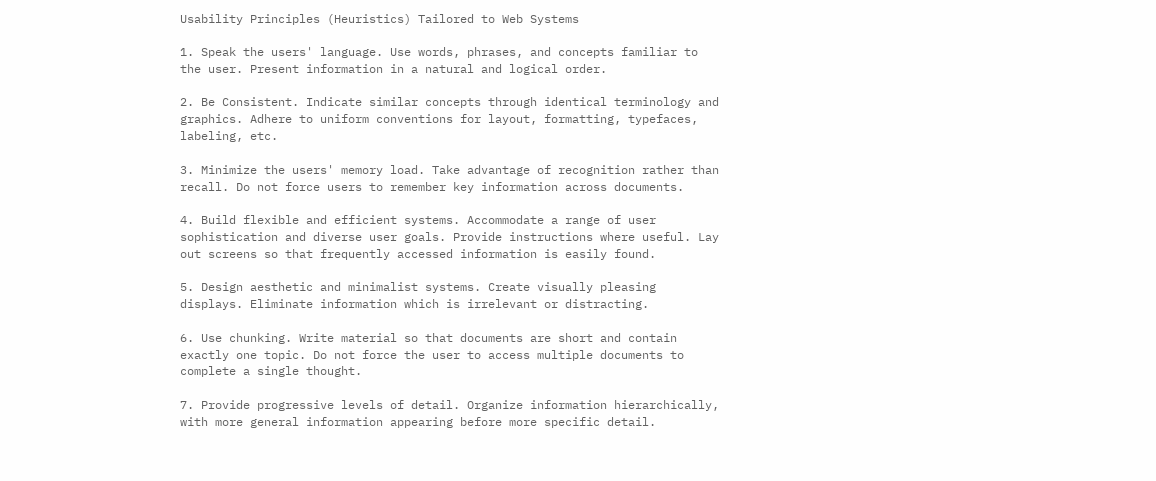Usability Principles (Heuristics) Tailored to Web Systems

1. Speak the users' language. Use words, phrases, and concepts familiar to the user. Present information in a natural and logical order.

2. Be Consistent. Indicate similar concepts through identical terminology and graphics. Adhere to uniform conventions for layout, formatting, typefaces, labeling, etc.

3. Minimize the users' memory load. Take advantage of recognition rather than recall. Do not force users to remember key information across documents.

4. Build flexible and efficient systems. Accommodate a range of user sophistication and diverse user goals. Provide instructions where useful. Lay out screens so that frequently accessed information is easily found.

5. Design aesthetic and minimalist systems. Create visually pleasing displays. Eliminate information which is irrelevant or distracting.

6. Use chunking. Write material so that documents are short and contain exactly one topic. Do not force the user to access multiple documents to complete a single thought.

7. Provide progressive levels of detail. Organize information hierarchically, with more general information appearing before more specific detail.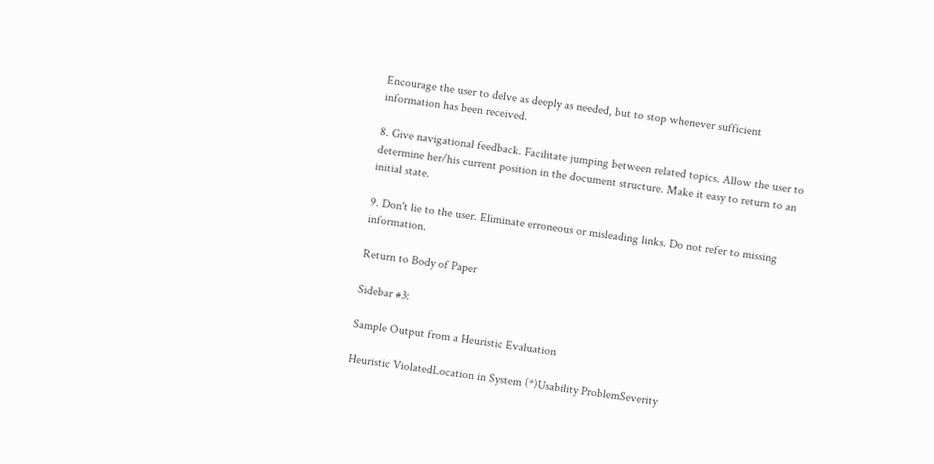Encourage the user to delve as deeply as needed, but to stop whenever sufficient information has been received.

8. Give navigational feedback. Facilitate jumping between related topics. Allow the user to determine her/his current position in the document structure. Make it easy to return to an initial state.

9. Don't lie to the user. Eliminate erroneous or misleading links. Do not refer to missing information.

Return to Body of Paper

Sidebar #3:

Sample Output from a Heuristic Evaluation

Heuristic ViolatedLocation in System (*)Usability ProblemSeverity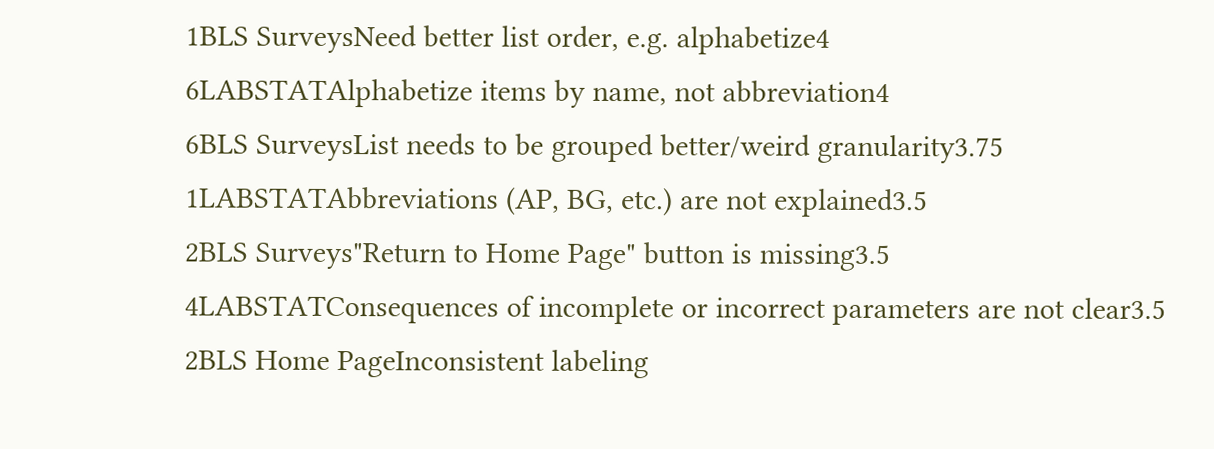1BLS SurveysNeed better list order, e.g. alphabetize4
6LABSTATAlphabetize items by name, not abbreviation4
6BLS SurveysList needs to be grouped better/weird granularity3.75
1LABSTATAbbreviations (AP, BG, etc.) are not explained3.5
2BLS Surveys"Return to Home Page" button is missing3.5
4LABSTATConsequences of incomplete or incorrect parameters are not clear3.5
2BLS Home PageInconsistent labeling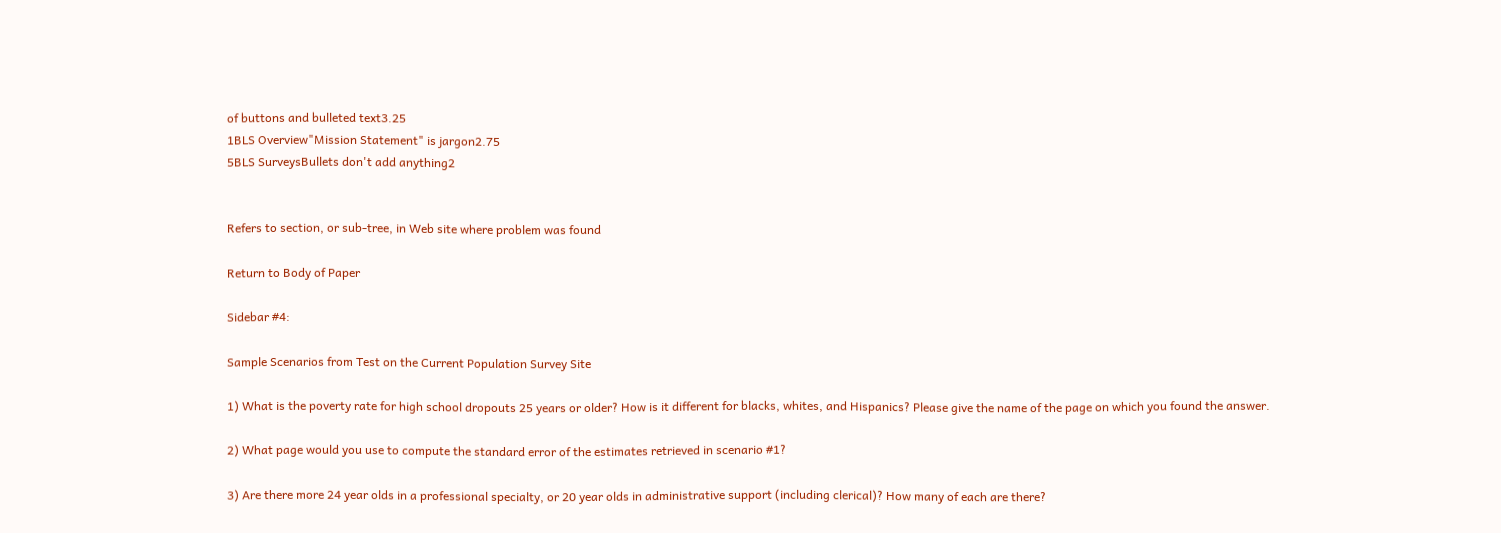of buttons and bulleted text3.25
1BLS Overview"Mission Statement" is jargon2.75
5BLS SurveysBullets don't add anything2


Refers to section, or sub-tree, in Web site where problem was found

Return to Body of Paper

Sidebar #4:

Sample Scenarios from Test on the Current Population Survey Site

1) What is the poverty rate for high school dropouts 25 years or older? How is it different for blacks, whites, and Hispanics? Please give the name of the page on which you found the answer.

2) What page would you use to compute the standard error of the estimates retrieved in scenario #1?

3) Are there more 24 year olds in a professional specialty, or 20 year olds in administrative support (including clerical)? How many of each are there?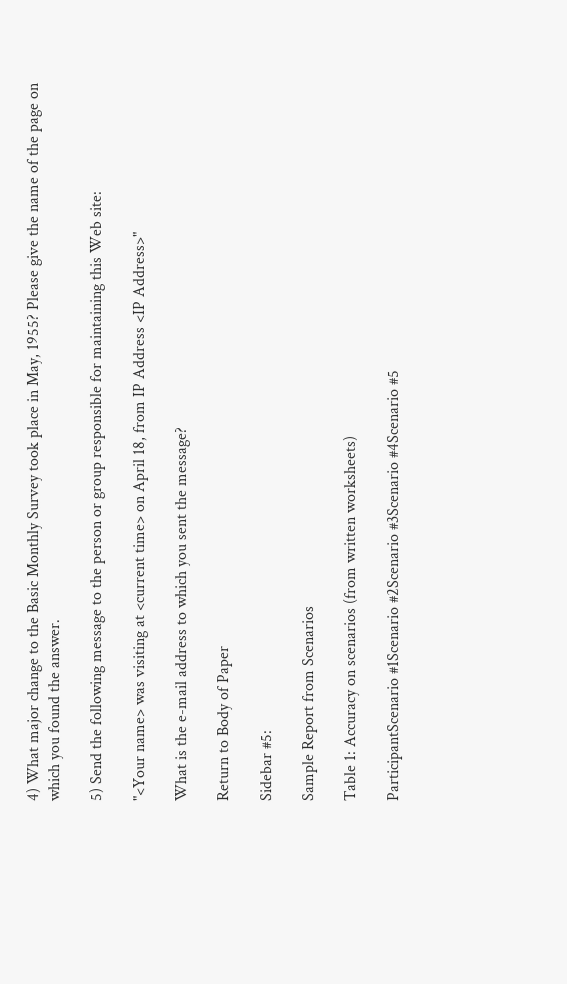4) What major change to the Basic Monthly Survey took place in May, 1955? Please give the name of the page on which you found the answer.

5) Send the following message to the person or group responsible for maintaining this Web site:

"<Your name> was visiting at <current time> on April 18, from IP Address <IP Address>"

What is the e-mail address to which you sent the message?

Return to Body of Paper

Sidebar #5:

Sample Report from Scenarios

Table 1: Accuracy on scenarios (from written worksheets)

ParticipantScenario #1Scenario #2Scenario #3Scenario #4Scenario #5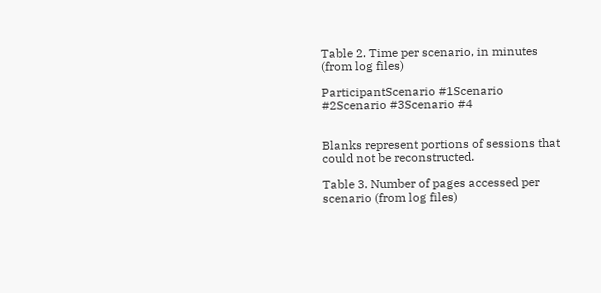Table 2. Time per scenario, in minutes (from log files)

ParticipantScenario #1Scenario #2Scenario #3Scenario #4


Blanks represent portions of sessions that could not be reconstructed.

Table 3. Number of pages accessed per scenario (from log files)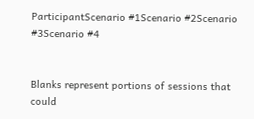ParticipantScenario #1Scenario #2Scenario #3Scenario #4


Blanks represent portions of sessions that could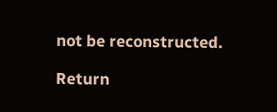not be reconstructed.

Return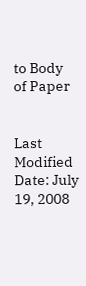to Body of Paper


Last Modified Date: July 19, 2008